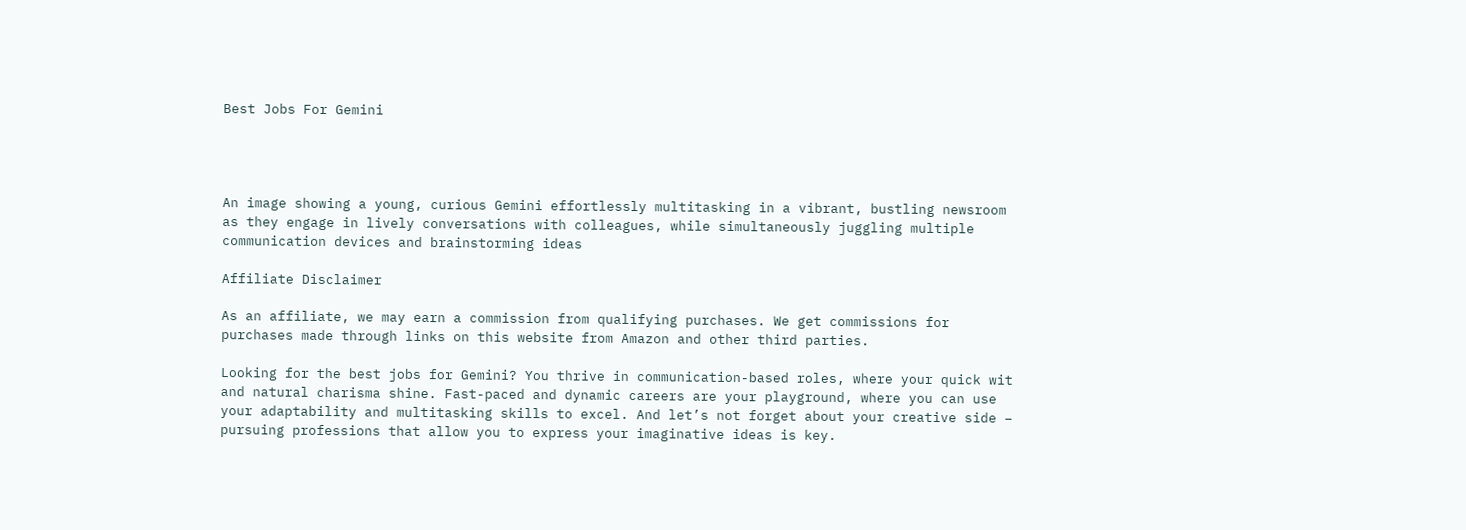Best Jobs For Gemini




An image showing a young, curious Gemini effortlessly multitasking in a vibrant, bustling newsroom as they engage in lively conversations with colleagues, while simultaneously juggling multiple communication devices and brainstorming ideas

Affiliate Disclaimer

As an affiliate, we may earn a commission from qualifying purchases. We get commissions for purchases made through links on this website from Amazon and other third parties.

Looking for the best jobs for Gemini? You thrive in communication-based roles, where your quick wit and natural charisma shine. Fast-paced and dynamic careers are your playground, where you can use your adaptability and multitasking skills to excel. And let’s not forget about your creative side – pursuing professions that allow you to express your imaginative ideas is key.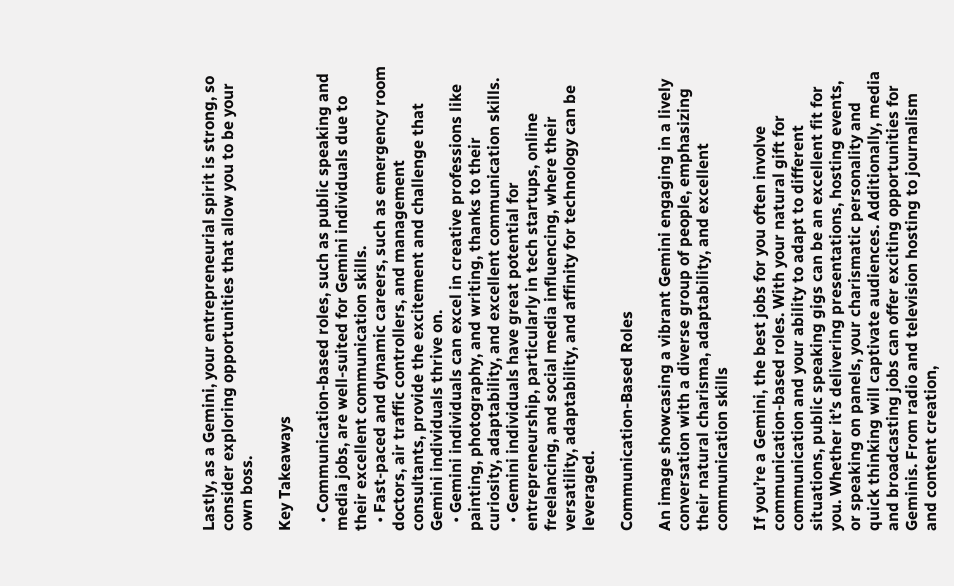Lastly, as a Gemini, your entrepreneurial spirit is strong, so consider exploring opportunities that allow you to be your own boss.

Key Takeaways

  • Communication-based roles, such as public speaking and media jobs, are well-suited for Gemini individuals due to their excellent communication skills.
  • Fast-paced and dynamic careers, such as emergency room doctors, air traffic controllers, and management consultants, provide the excitement and challenge that Gemini individuals thrive on.
  • Gemini individuals can excel in creative professions like painting, photography, and writing, thanks to their curiosity, adaptability, and excellent communication skills.
  • Gemini individuals have great potential for entrepreneurship, particularly in tech startups, online freelancing, and social media influencing, where their versatility, adaptability, and affinity for technology can be leveraged.

Communication-Based Roles

An image showcasing a vibrant Gemini engaging in a lively conversation with a diverse group of people, emphasizing their natural charisma, adaptability, and excellent communication skills

If you’re a Gemini, the best jobs for you often involve communication-based roles. With your natural gift for communication and your ability to adapt to different situations, public speaking gigs can be an excellent fit for you. Whether it’s delivering presentations, hosting events, or speaking on panels, your charismatic personality and quick thinking will captivate audiences. Additionally, media and broadcasting jobs can offer exciting opportunities for Geminis. From radio and television hosting to journalism and content creation,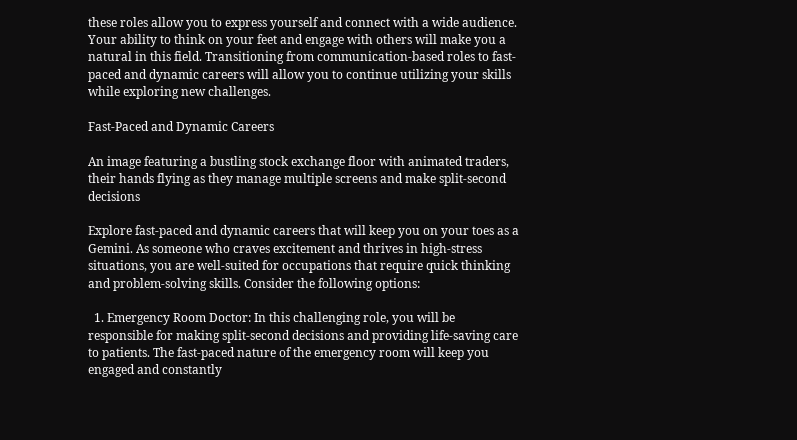these roles allow you to express yourself and connect with a wide audience. Your ability to think on your feet and engage with others will make you a natural in this field. Transitioning from communication-based roles to fast-paced and dynamic careers will allow you to continue utilizing your skills while exploring new challenges.

Fast-Paced and Dynamic Careers

An image featuring a bustling stock exchange floor with animated traders, their hands flying as they manage multiple screens and make split-second decisions

Explore fast-paced and dynamic careers that will keep you on your toes as a Gemini. As someone who craves excitement and thrives in high-stress situations, you are well-suited for occupations that require quick thinking and problem-solving skills. Consider the following options:

  1. Emergency Room Doctor: In this challenging role, you will be responsible for making split-second decisions and providing life-saving care to patients. The fast-paced nature of the emergency room will keep you engaged and constantly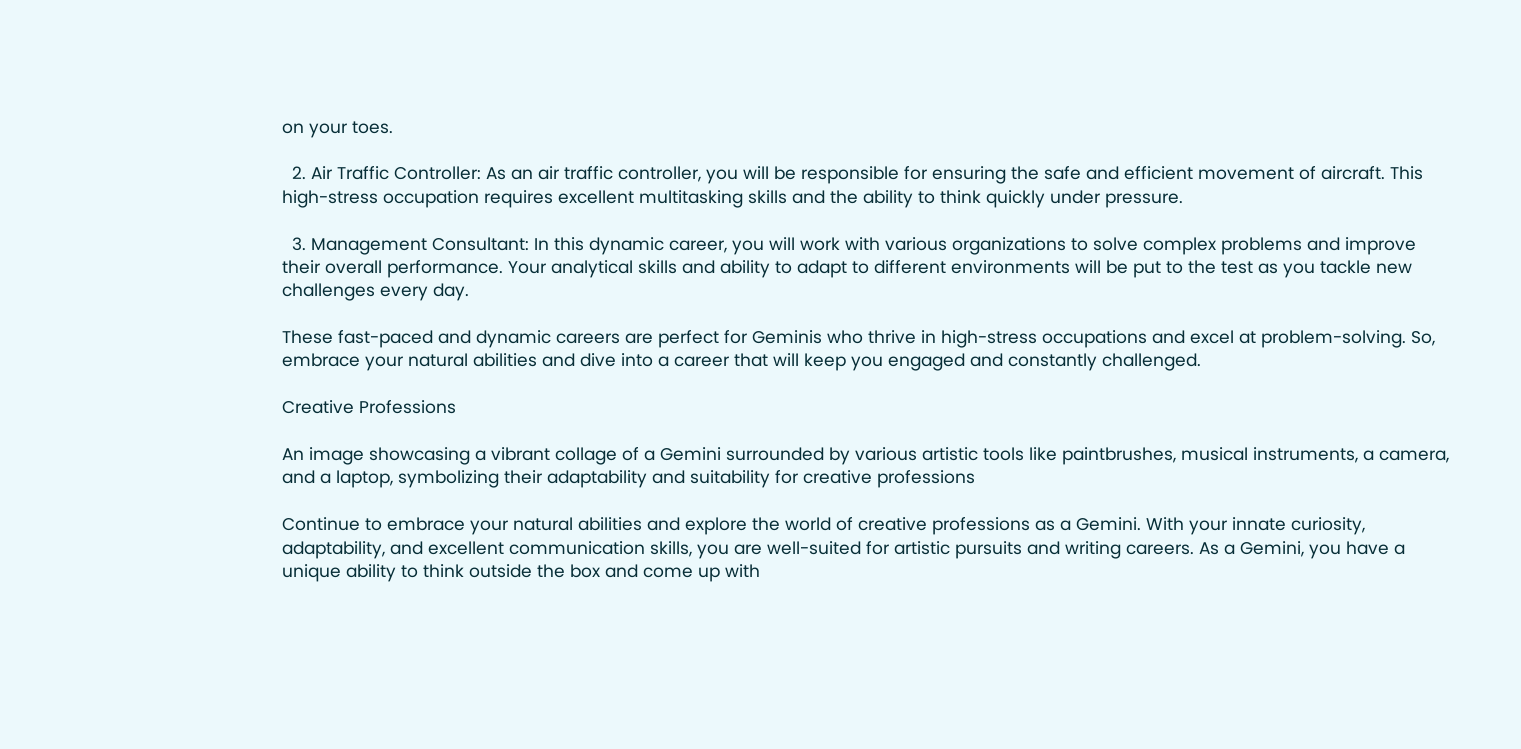on your toes.

  2. Air Traffic Controller: As an air traffic controller, you will be responsible for ensuring the safe and efficient movement of aircraft. This high-stress occupation requires excellent multitasking skills and the ability to think quickly under pressure.

  3. Management Consultant: In this dynamic career, you will work with various organizations to solve complex problems and improve their overall performance. Your analytical skills and ability to adapt to different environments will be put to the test as you tackle new challenges every day.

These fast-paced and dynamic careers are perfect for Geminis who thrive in high-stress occupations and excel at problem-solving. So, embrace your natural abilities and dive into a career that will keep you engaged and constantly challenged.

Creative Professions

An image showcasing a vibrant collage of a Gemini surrounded by various artistic tools like paintbrushes, musical instruments, a camera, and a laptop, symbolizing their adaptability and suitability for creative professions

Continue to embrace your natural abilities and explore the world of creative professions as a Gemini. With your innate curiosity, adaptability, and excellent communication skills, you are well-suited for artistic pursuits and writing careers. As a Gemini, you have a unique ability to think outside the box and come up with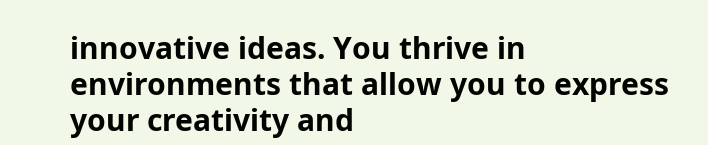innovative ideas. You thrive in environments that allow you to express your creativity and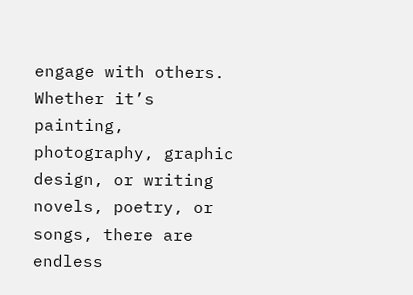engage with others. Whether it’s painting, photography, graphic design, or writing novels, poetry, or songs, there are endless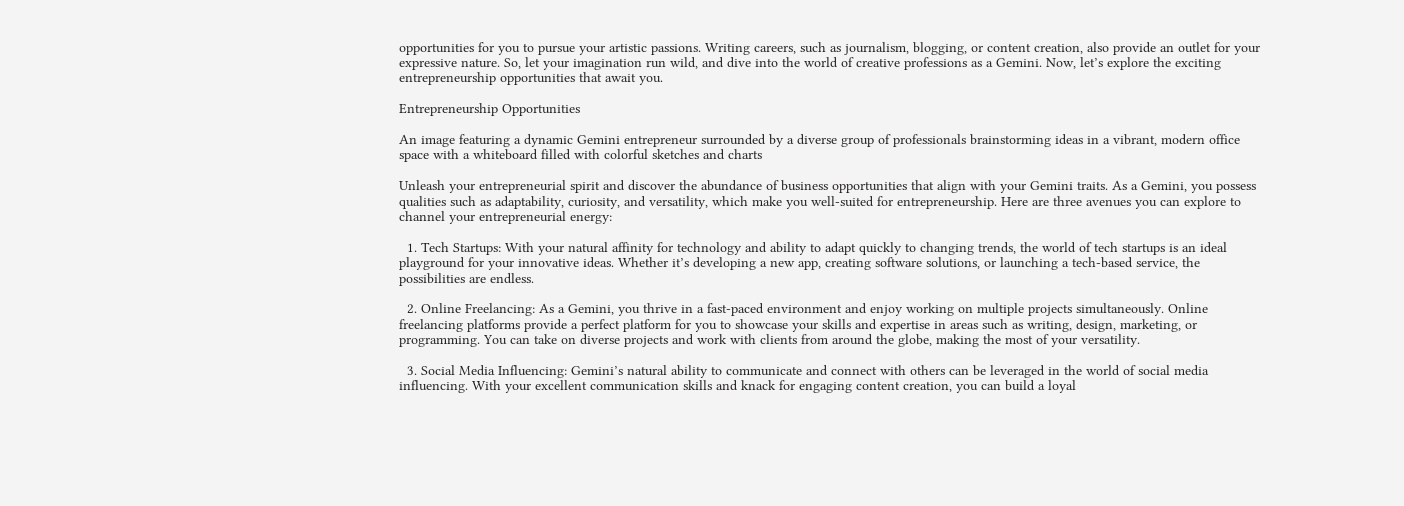opportunities for you to pursue your artistic passions. Writing careers, such as journalism, blogging, or content creation, also provide an outlet for your expressive nature. So, let your imagination run wild, and dive into the world of creative professions as a Gemini. Now, let’s explore the exciting entrepreneurship opportunities that await you.

Entrepreneurship Opportunities

An image featuring a dynamic Gemini entrepreneur surrounded by a diverse group of professionals brainstorming ideas in a vibrant, modern office space with a whiteboard filled with colorful sketches and charts

Unleash your entrepreneurial spirit and discover the abundance of business opportunities that align with your Gemini traits. As a Gemini, you possess qualities such as adaptability, curiosity, and versatility, which make you well-suited for entrepreneurship. Here are three avenues you can explore to channel your entrepreneurial energy:

  1. Tech Startups: With your natural affinity for technology and ability to adapt quickly to changing trends, the world of tech startups is an ideal playground for your innovative ideas. Whether it’s developing a new app, creating software solutions, or launching a tech-based service, the possibilities are endless.

  2. Online Freelancing: As a Gemini, you thrive in a fast-paced environment and enjoy working on multiple projects simultaneously. Online freelancing platforms provide a perfect platform for you to showcase your skills and expertise in areas such as writing, design, marketing, or programming. You can take on diverse projects and work with clients from around the globe, making the most of your versatility.

  3. Social Media Influencing: Gemini’s natural ability to communicate and connect with others can be leveraged in the world of social media influencing. With your excellent communication skills and knack for engaging content creation, you can build a loyal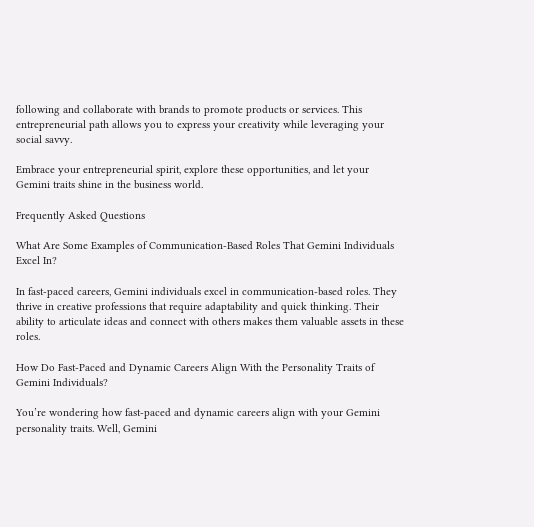following and collaborate with brands to promote products or services. This entrepreneurial path allows you to express your creativity while leveraging your social savvy.

Embrace your entrepreneurial spirit, explore these opportunities, and let your Gemini traits shine in the business world.

Frequently Asked Questions

What Are Some Examples of Communication-Based Roles That Gemini Individuals Excel In?

In fast-paced careers, Gemini individuals excel in communication-based roles. They thrive in creative professions that require adaptability and quick thinking. Their ability to articulate ideas and connect with others makes them valuable assets in these roles.

How Do Fast-Paced and Dynamic Careers Align With the Personality Traits of Gemini Individuals?

You’re wondering how fast-paced and dynamic careers align with your Gemini personality traits. Well, Gemini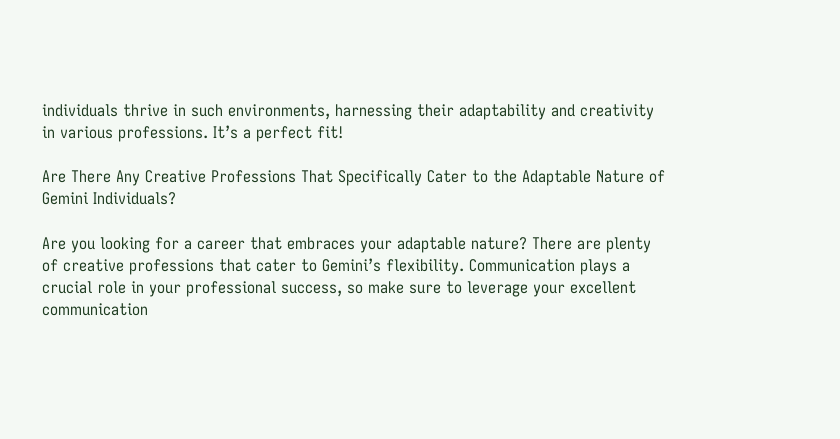individuals thrive in such environments, harnessing their adaptability and creativity in various professions. It’s a perfect fit!

Are There Any Creative Professions That Specifically Cater to the Adaptable Nature of Gemini Individuals?

Are you looking for a career that embraces your adaptable nature? There are plenty of creative professions that cater to Gemini’s flexibility. Communication plays a crucial role in your professional success, so make sure to leverage your excellent communication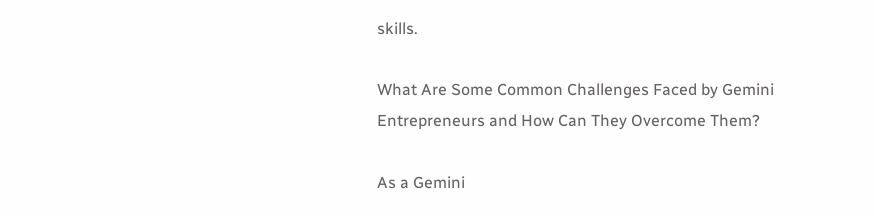skills.

What Are Some Common Challenges Faced by Gemini Entrepreneurs and How Can They Overcome Them?

As a Gemini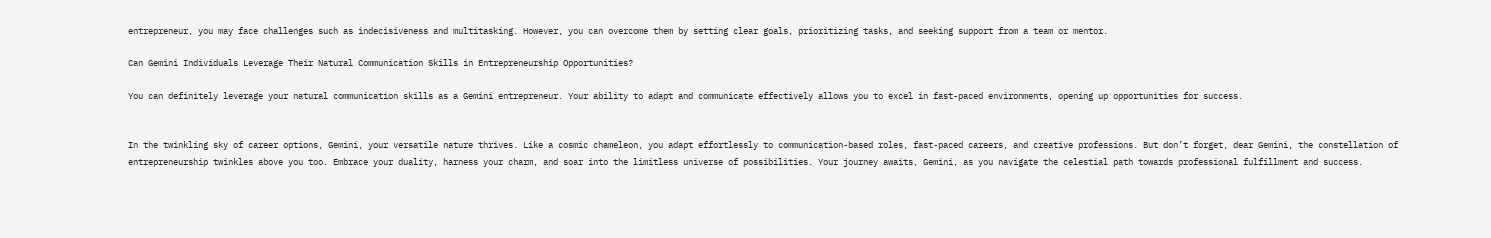entrepreneur, you may face challenges such as indecisiveness and multitasking. However, you can overcome them by setting clear goals, prioritizing tasks, and seeking support from a team or mentor.

Can Gemini Individuals Leverage Their Natural Communication Skills in Entrepreneurship Opportunities?

You can definitely leverage your natural communication skills as a Gemini entrepreneur. Your ability to adapt and communicate effectively allows you to excel in fast-paced environments, opening up opportunities for success.


In the twinkling sky of career options, Gemini, your versatile nature thrives. Like a cosmic chameleon, you adapt effortlessly to communication-based roles, fast-paced careers, and creative professions. But don’t forget, dear Gemini, the constellation of entrepreneurship twinkles above you too. Embrace your duality, harness your charm, and soar into the limitless universe of possibilities. Your journey awaits, Gemini, as you navigate the celestial path towards professional fulfillment and success.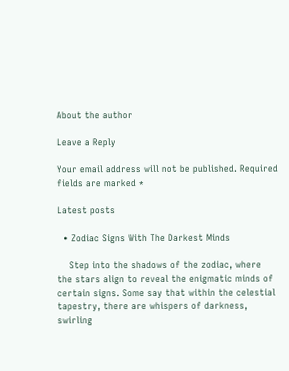About the author

Leave a Reply

Your email address will not be published. Required fields are marked *

Latest posts

  • Zodiac Signs With The Darkest Minds

    Step into the shadows of the zodiac, where the stars align to reveal the enigmatic minds of certain signs. Some say that within the celestial tapestry, there are whispers of darkness, swirling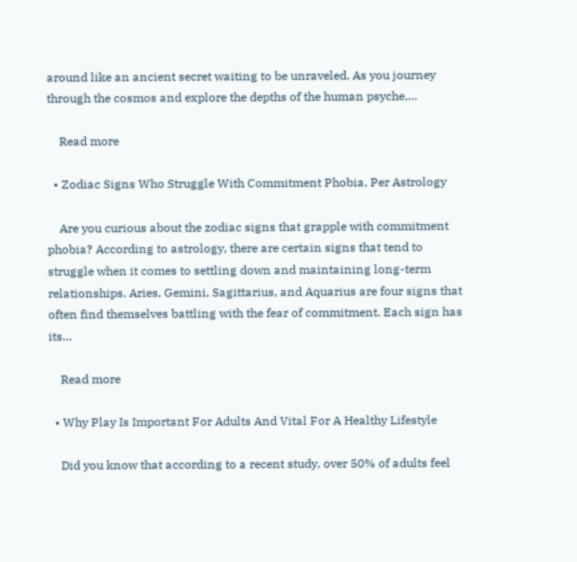around like an ancient secret waiting to be unraveled. As you journey through the cosmos and explore the depths of the human psyche,…

    Read more

  • Zodiac Signs Who Struggle With Commitment Phobia, Per Astrology

    Are you curious about the zodiac signs that grapple with commitment phobia? According to astrology, there are certain signs that tend to struggle when it comes to settling down and maintaining long-term relationships. Aries, Gemini, Sagittarius, and Aquarius are four signs that often find themselves battling with the fear of commitment. Each sign has its…

    Read more

  • Why Play Is Important For Adults And Vital For A Healthy Lifestyle

    Did you know that according to a recent study, over 50% of adults feel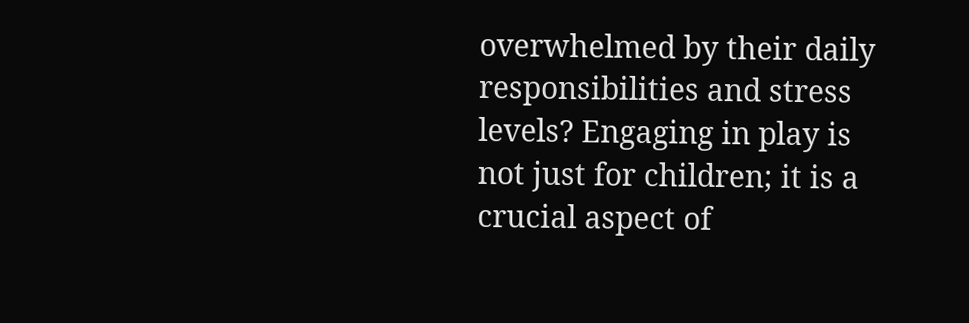overwhelmed by their daily responsibilities and stress levels? Engaging in play is not just for children; it is a crucial aspect of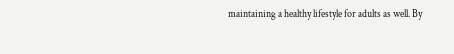maintaining a healthy lifestyle for adults as well. By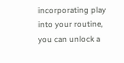incorporating play into your routine, you can unlock a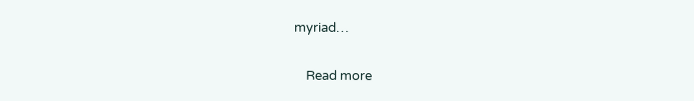myriad…

    Read more